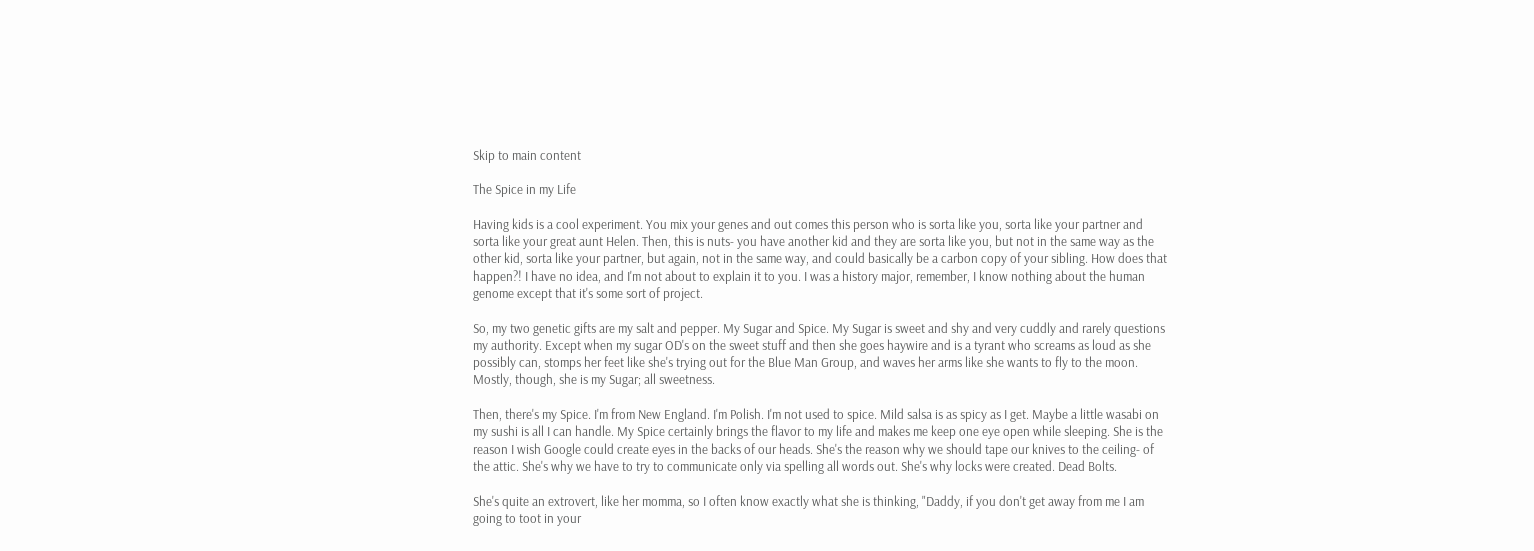Skip to main content

The Spice in my Life

Having kids is a cool experiment. You mix your genes and out comes this person who is sorta like you, sorta like your partner and sorta like your great aunt Helen. Then, this is nuts- you have another kid and they are sorta like you, but not in the same way as the other kid, sorta like your partner, but again, not in the same way, and could basically be a carbon copy of your sibling. How does that happen?! I have no idea, and I'm not about to explain it to you. I was a history major, remember, I know nothing about the human genome except that it's some sort of project.

So, my two genetic gifts are my salt and pepper. My Sugar and Spice. My Sugar is sweet and shy and very cuddly and rarely questions my authority. Except when my sugar OD's on the sweet stuff and then she goes haywire and is a tyrant who screams as loud as she possibly can, stomps her feet like she's trying out for the Blue Man Group, and waves her arms like she wants to fly to the moon. Mostly, though, she is my Sugar; all sweetness.

Then, there's my Spice. I'm from New England. I'm Polish. I'm not used to spice. Mild salsa is as spicy as I get. Maybe a little wasabi on my sushi is all I can handle. My Spice certainly brings the flavor to my life and makes me keep one eye open while sleeping. She is the reason I wish Google could create eyes in the backs of our heads. She's the reason why we should tape our knives to the ceiling- of the attic. She's why we have to try to communicate only via spelling all words out. She's why locks were created. Dead Bolts.

She's quite an extrovert, like her momma, so I often know exactly what she is thinking, "Daddy, if you don't get away from me I am going to toot in your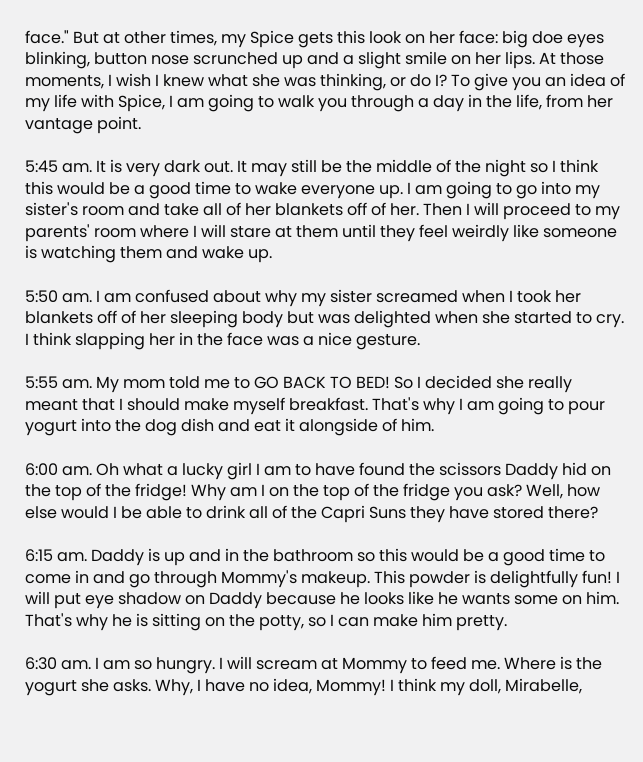face." But at other times, my Spice gets this look on her face: big doe eyes blinking, button nose scrunched up and a slight smile on her lips. At those moments, I wish I knew what she was thinking, or do I? To give you an idea of my life with Spice, I am going to walk you through a day in the life, from her vantage point.

5:45 am. It is very dark out. It may still be the middle of the night so I think this would be a good time to wake everyone up. I am going to go into my sister's room and take all of her blankets off of her. Then I will proceed to my parents' room where I will stare at them until they feel weirdly like someone is watching them and wake up.

5:50 am. I am confused about why my sister screamed when I took her blankets off of her sleeping body but was delighted when she started to cry. I think slapping her in the face was a nice gesture.

5:55 am. My mom told me to GO BACK TO BED! So I decided she really meant that I should make myself breakfast. That's why I am going to pour yogurt into the dog dish and eat it alongside of him.

6:00 am. Oh what a lucky girl I am to have found the scissors Daddy hid on the top of the fridge! Why am I on the top of the fridge you ask? Well, how else would I be able to drink all of the Capri Suns they have stored there?

6:15 am. Daddy is up and in the bathroom so this would be a good time to come in and go through Mommy's makeup. This powder is delightfully fun! I will put eye shadow on Daddy because he looks like he wants some on him. That's why he is sitting on the potty, so I can make him pretty.

6:30 am. I am so hungry. I will scream at Mommy to feed me. Where is the yogurt she asks. Why, I have no idea, Mommy! I think my doll, Mirabelle,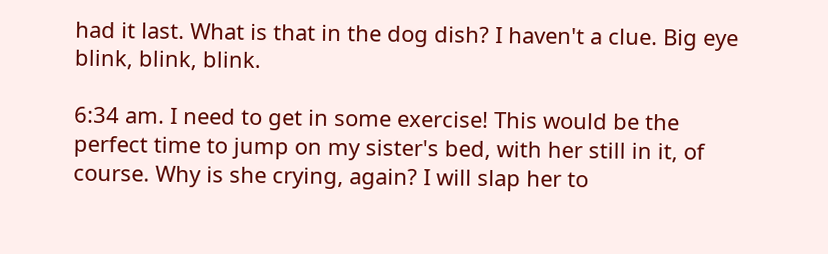had it last. What is that in the dog dish? I haven't a clue. Big eye blink, blink, blink.

6:34 am. I need to get in some exercise! This would be the perfect time to jump on my sister's bed, with her still in it, of course. Why is she crying, again? I will slap her to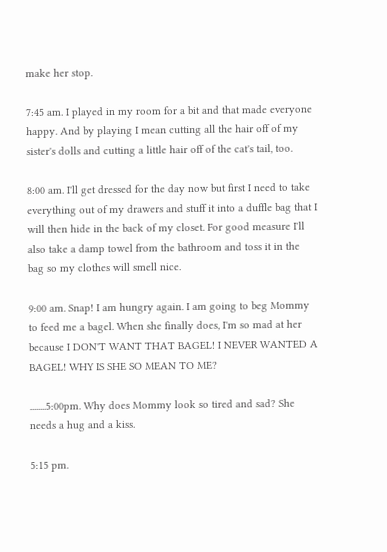make her stop.

7:45 am. I played in my room for a bit and that made everyone happy. And by playing I mean cutting all the hair off of my sister's dolls and cutting a little hair off of the cat's tail, too.

8:00 am. I'll get dressed for the day now but first I need to take everything out of my drawers and stuff it into a duffle bag that I will then hide in the back of my closet. For good measure I'll also take a damp towel from the bathroom and toss it in the bag so my clothes will smell nice.

9:00 am. Snap! I am hungry again. I am going to beg Mommy to feed me a bagel. When she finally does, I'm so mad at her because I DON'T WANT THAT BAGEL! I NEVER WANTED A BAGEL! WHY IS SHE SO MEAN TO ME?

........5:00pm. Why does Mommy look so tired and sad? She needs a hug and a kiss.

5:15 pm.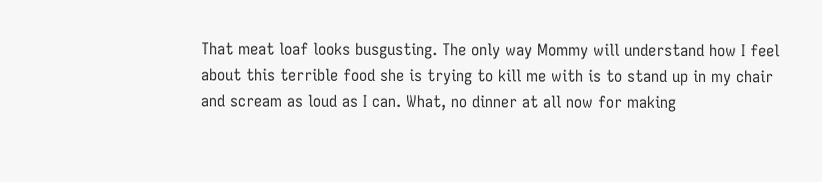That meat loaf looks busgusting. The only way Mommy will understand how I feel about this terrible food she is trying to kill me with is to stand up in my chair and scream as loud as I can. What, no dinner at all now for making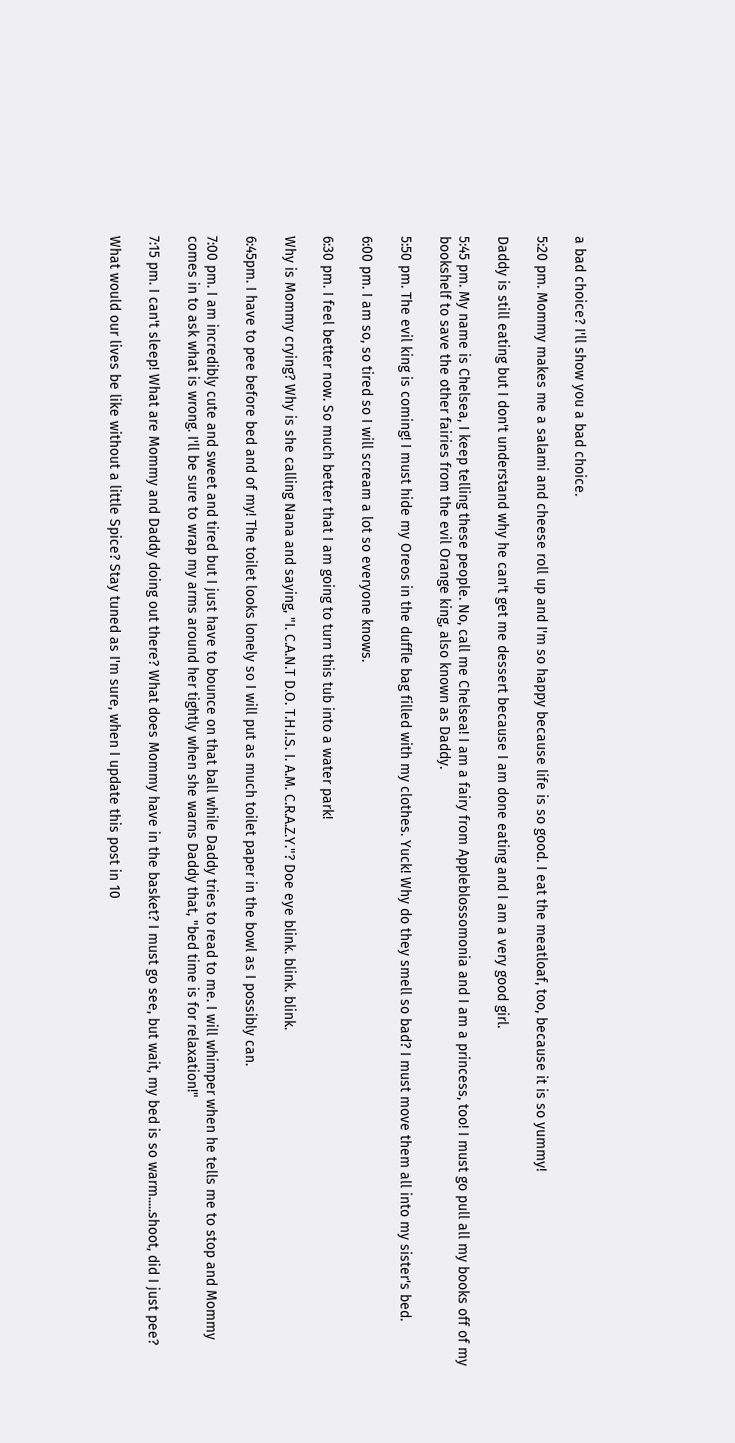a bad choice? I'll show you a bad choice.

5:20 pm. Mommy makes me a salami and cheese roll up and I'm so happy because life is so good. I eat the meatloaf, too, because it is so yummy!

Daddy is still eating but I don't understand why he can't get me dessert because I am done eating and I am a very good girl.

5:45 pm. My name is Chelsea, I keep telling these people. No, call me Chelsea! I am a fairy from Appleblossomonia and I am a princess, too! I must go pull all my books off of my bookshelf to save the other fairies from the evil Orange king, also known as Daddy.

5:50 pm. The evil king is coming! I must hide my Oreos in the duffle bag filled with my clothes. Yuck! Why do they smell so bad? I must move them all into my sister's bed.

6:00 pm. I am so, so tired so I will scream a lot so everyone knows.

6:30 pm. I feel better now. So much better that I am going to turn this tub into a water park!

Why is Mommy crying? Why is she calling Nana and saying, "I. C.A.N.T D.O. T.H.I.S. I. A.M. C.R.A.Z.Y."? Doe eye blink. blink. blink.

6:45pm. I have to pee before bed and of my! The toilet looks lonely so I will put as much toilet paper in the bowl as I possibly can.

7:00 pm. I am incredibly cute and sweet and tired but I just have to bounce on that ball while Daddy tries to read to me. I will whimper when he tells me to stop and Mommy comes in to ask what is wrong. I'll be sure to wrap my arms around her tightly when she warns Daddy that, "bed time is for relaxation!"

7:15 pm. I can't sleep! What are Mommy and Daddy doing out there? What does Mommy have in the basket? I must go see, but wait, my bed is so warm.....shoot, did I just pee?

What would our lives be like without a little Spice? Stay tuned as I'm sure, when I update this post in 10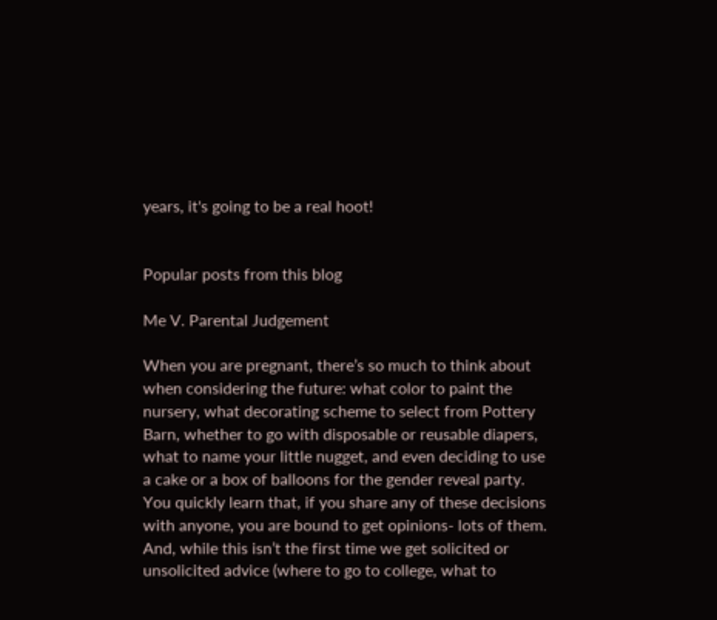years, it's going to be a real hoot!


Popular posts from this blog

Me V. Parental Judgement

When you are pregnant, there’s so much to think about when considering the future: what color to paint the nursery, what decorating scheme to select from Pottery Barn, whether to go with disposable or reusable diapers, what to name your little nugget, and even deciding to use a cake or a box of balloons for the gender reveal party. You quickly learn that, if you share any of these decisions with anyone, you are bound to get opinions- lots of them. And, while this isn’t the first time we get solicited or unsolicited advice (where to go to college, what to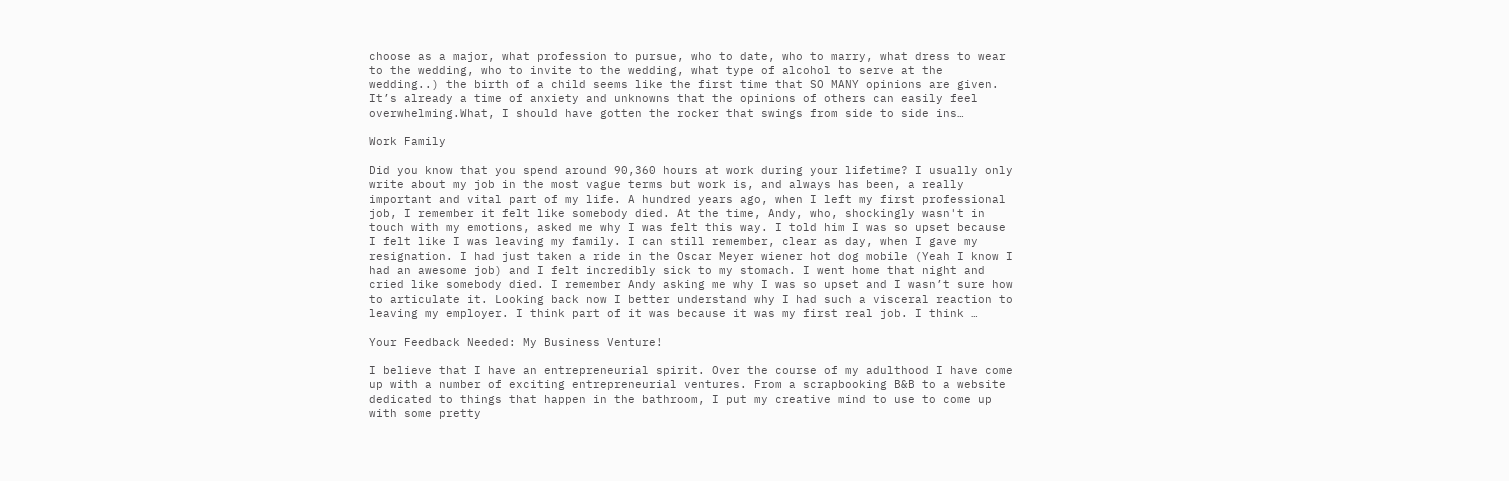choose as a major, what profession to pursue, who to date, who to marry, what dress to wear to the wedding, who to invite to the wedding, what type of alcohol to serve at the wedding..) the birth of a child seems like the first time that SO MANY opinions are given. It’s already a time of anxiety and unknowns that the opinions of others can easily feel overwhelming.What, I should have gotten the rocker that swings from side to side ins…

Work Family

Did you know that you spend around 90,360 hours at work during your lifetime? I usually only write about my job in the most vague terms but work is, and always has been, a really important and vital part of my life. A hundred years ago, when I left my first professional job, I remember it felt like somebody died. At the time, Andy, who, shockingly wasn't in touch with my emotions, asked me why I was felt this way. I told him I was so upset because I felt like I was leaving my family. I can still remember, clear as day, when I gave my resignation. I had just taken a ride in the Oscar Meyer wiener hot dog mobile (Yeah I know I had an awesome job) and I felt incredibly sick to my stomach. I went home that night and cried like somebody died. I remember Andy asking me why I was so upset and I wasn’t sure how to articulate it. Looking back now I better understand why I had such a visceral reaction to leaving my employer. I think part of it was because it was my first real job. I think …

Your Feedback Needed: My Business Venture!

I believe that I have an entrepreneurial spirit. Over the course of my adulthood I have come up with a number of exciting entrepreneurial ventures. From a scrapbooking B&B to a website dedicated to things that happen in the bathroom, I put my creative mind to use to come up with some pretty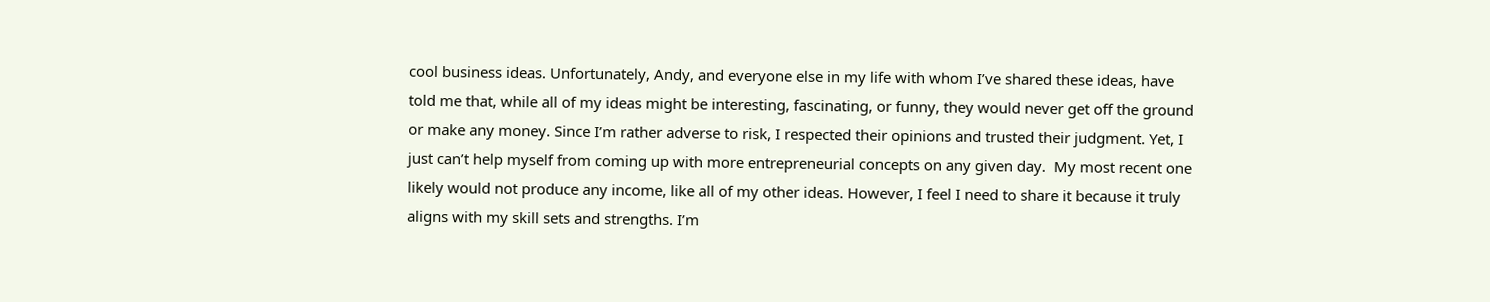cool business ideas. Unfortunately, Andy, and everyone else in my life with whom I’ve shared these ideas, have told me that, while all of my ideas might be interesting, fascinating, or funny, they would never get off the ground or make any money. Since I’m rather adverse to risk, I respected their opinions and trusted their judgment. Yet, I just can’t help myself from coming up with more entrepreneurial concepts on any given day.  My most recent one likely would not produce any income, like all of my other ideas. However, I feel I need to share it because it truly aligns with my skill sets and strengths. I’m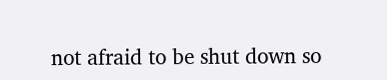not afraid to be shut down so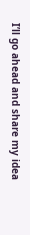I’ll go ahead and share my idea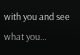with you and see what you…